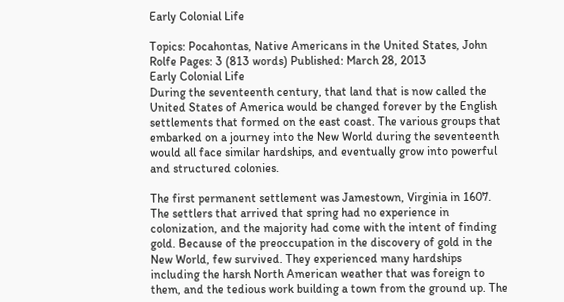Early Colonial Life

Topics: Pocahontas, Native Americans in the United States, John Rolfe Pages: 3 (813 words) Published: March 28, 2013
Early Colonial Life
During the seventeenth century, that land that is now called the United States of America would be changed forever by the English settlements that formed on the east coast. The various groups that embarked on a journey into the New World during the seventeenth would all face similar hardships, and eventually grow into powerful and structured colonies.

The first permanent settlement was Jamestown, Virginia in 1607. The settlers that arrived that spring had no experience in colonization, and the majority had come with the intent of finding gold. Because of the preoccupation in the discovery of gold in the New World, few survived. They experienced many hardships including the harsh North American weather that was foreign to them, and the tedious work building a town from the ground up. The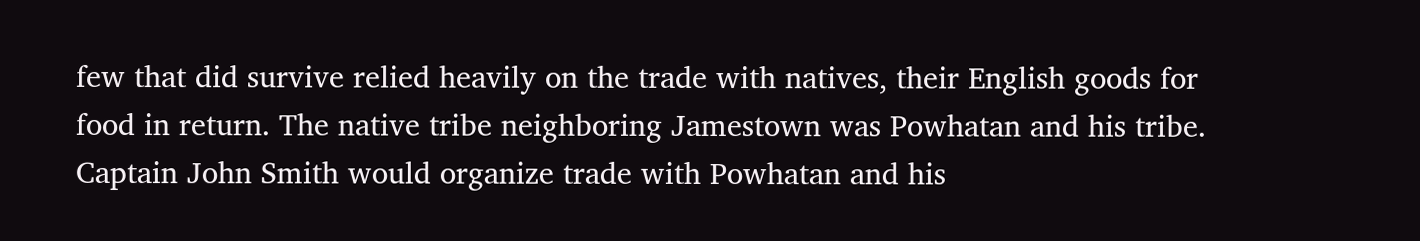few that did survive relied heavily on the trade with natives, their English goods for food in return. The native tribe neighboring Jamestown was Powhatan and his tribe. Captain John Smith would organize trade with Powhatan and his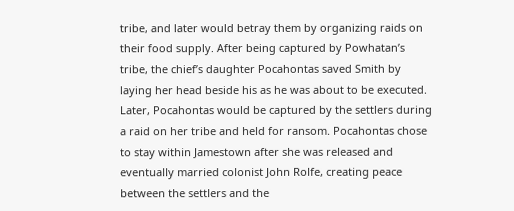tribe, and later would betray them by organizing raids on their food supply. After being captured by Powhatan’s tribe, the chief’s daughter Pocahontas saved Smith by laying her head beside his as he was about to be executed. Later, Pocahontas would be captured by the settlers during a raid on her tribe and held for ransom. Pocahontas chose to stay within Jamestown after she was released and eventually married colonist John Rolfe, creating peace between the settlers and the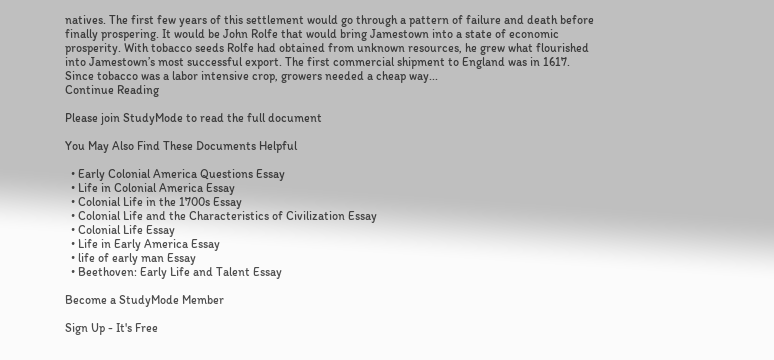natives. The first few years of this settlement would go through a pattern of failure and death before finally prospering. It would be John Rolfe that would bring Jamestown into a state of economic prosperity. With tobacco seeds Rolfe had obtained from unknown resources, he grew what flourished into Jamestown’s most successful export. The first commercial shipment to England was in 1617. Since tobacco was a labor intensive crop, growers needed a cheap way...
Continue Reading

Please join StudyMode to read the full document

You May Also Find These Documents Helpful

  • Early Colonial America Questions Essay
  • Life in Colonial America Essay
  • Colonial Life in the 1700s Essay
  • Colonial Life and the Characteristics of Civilization Essay
  • Colonial Life Essay
  • Life in Early America Essay
  • life of early man Essay
  • Beethoven: Early Life and Talent Essay

Become a StudyMode Member

Sign Up - It's Free